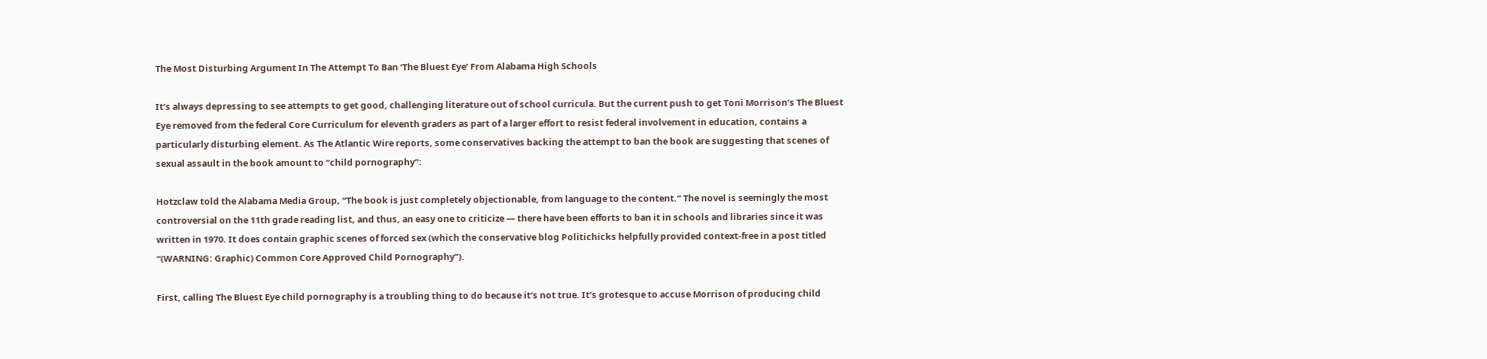The Most Disturbing Argument In The Attempt To Ban ‘The Bluest Eye’ From Alabama High Schools

It’s always depressing to see attempts to get good, challenging literature out of school curricula. But the current push to get Toni Morrison’s The Bluest Eye removed from the federal Core Curriculum for eleventh graders as part of a larger effort to resist federal involvement in education, contains a particularly disturbing element. As The Atlantic Wire reports, some conservatives backing the attempt to ban the book are suggesting that scenes of sexual assault in the book amount to “child pornography”:

Hotzclaw told the Alabama Media Group, “The book is just completely objectionable, from language to the content.” The novel is seemingly the most controversial on the 11th grade reading list, and thus, an easy one to criticize — there have been efforts to ban it in schools and libraries since it was written in 1970. It does contain graphic scenes of forced sex (which the conservative blog Politichicks helpfully provided context-free in a post titled “(WARNING: Graphic) Common Core Approved Child Pornography”).

First, calling The Bluest Eye child pornography is a troubling thing to do because it’s not true. It’s grotesque to accuse Morrison of producing child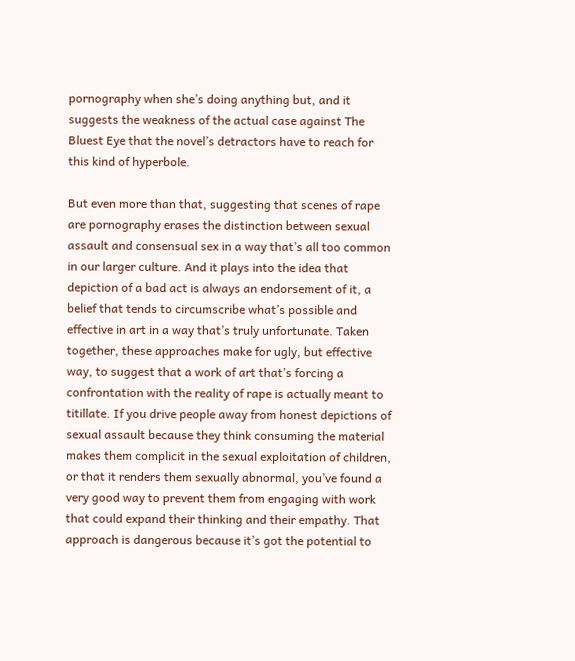pornography when she’s doing anything but, and it suggests the weakness of the actual case against The Bluest Eye that the novel’s detractors have to reach for this kind of hyperbole.

But even more than that, suggesting that scenes of rape are pornography erases the distinction between sexual assault and consensual sex in a way that’s all too common in our larger culture. And it plays into the idea that depiction of a bad act is always an endorsement of it, a belief that tends to circumscribe what’s possible and effective in art in a way that’s truly unfortunate. Taken together, these approaches make for ugly, but effective way, to suggest that a work of art that’s forcing a confrontation with the reality of rape is actually meant to titillate. If you drive people away from honest depictions of sexual assault because they think consuming the material makes them complicit in the sexual exploitation of children, or that it renders them sexually abnormal, you’ve found a very good way to prevent them from engaging with work that could expand their thinking and their empathy. That approach is dangerous because it’s got the potential to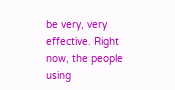be very, very effective. Right now, the people using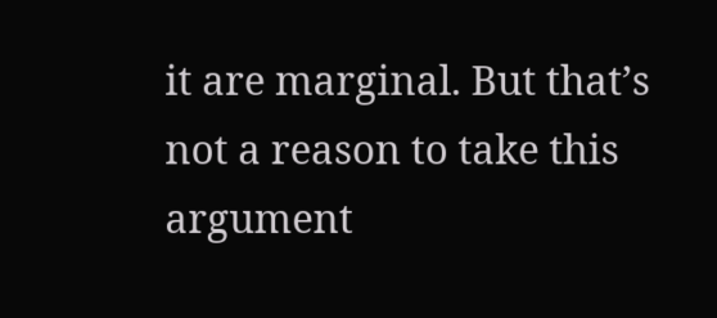it are marginal. But that’s not a reason to take this argument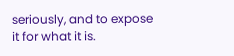seriously, and to expose it for what it is.